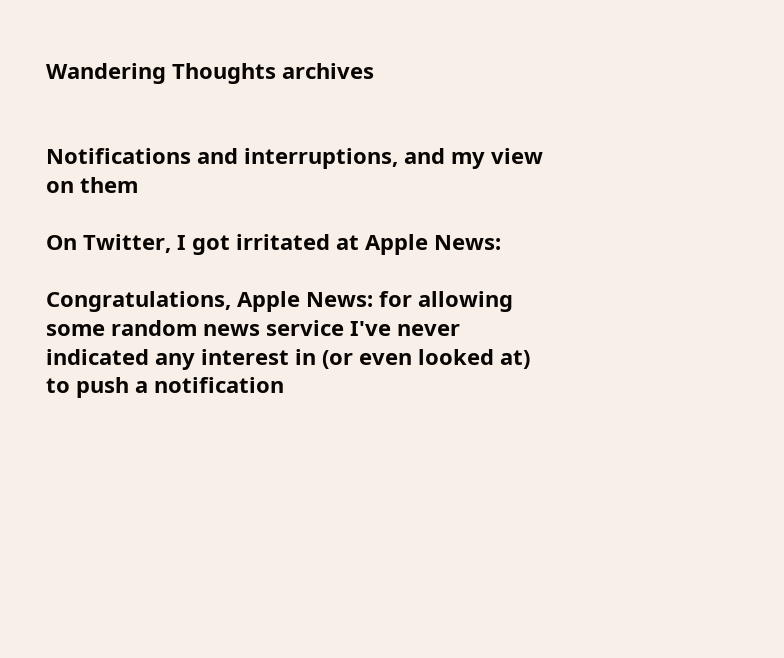Wandering Thoughts archives


Notifications and interruptions, and my view on them

On Twitter, I got irritated at Apple News:

Congratulations, Apple News: for allowing some random news service I've never indicated any interest in (or even looked at) to push a notification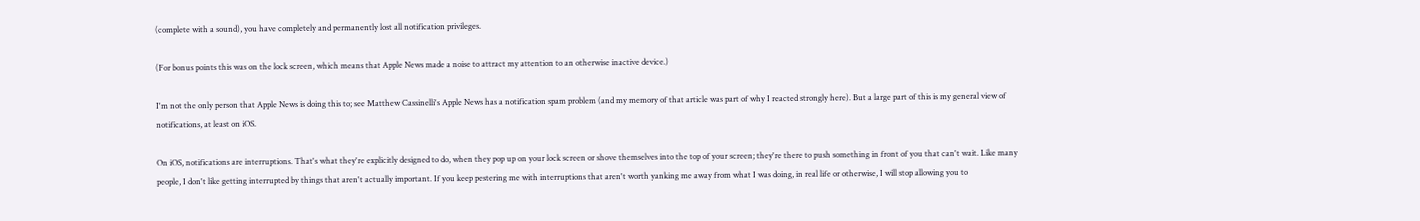(complete with a sound), you have completely and permanently lost all notification privileges.

(For bonus points this was on the lock screen, which means that Apple News made a noise to attract my attention to an otherwise inactive device.)

I'm not the only person that Apple News is doing this to; see Matthew Cassinelli's Apple News has a notification spam problem (and my memory of that article was part of why I reacted strongly here). But a large part of this is my general view of notifications, at least on iOS.

On iOS, notifications are interruptions. That's what they're explicitly designed to do, when they pop up on your lock screen or shove themselves into the top of your screen; they're there to push something in front of you that can't wait. Like many people, I don't like getting interrupted by things that aren't actually important. If you keep pestering me with interruptions that aren't worth yanking me away from what I was doing, in real life or otherwise, I will stop allowing you to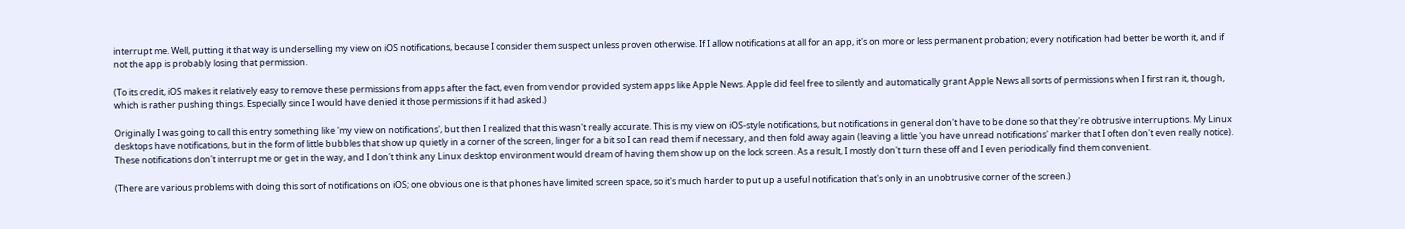interrupt me. Well, putting it that way is underselling my view on iOS notifications, because I consider them suspect unless proven otherwise. If I allow notifications at all for an app, it's on more or less permanent probation; every notification had better be worth it, and if not the app is probably losing that permission.

(To its credit, iOS makes it relatively easy to remove these permissions from apps after the fact, even from vendor provided system apps like Apple News. Apple did feel free to silently and automatically grant Apple News all sorts of permissions when I first ran it, though, which is rather pushing things. Especially since I would have denied it those permissions if it had asked.)

Originally I was going to call this entry something like 'my view on notifications', but then I realized that this wasn't really accurate. This is my view on iOS-style notifications, but notifications in general don't have to be done so that they're obtrusive interruptions. My Linux desktops have notifications, but in the form of little bubbles that show up quietly in a corner of the screen, linger for a bit so I can read them if necessary, and then fold away again (leaving a little 'you have unread notifications' marker that I often don't even really notice). These notifications don't interrupt me or get in the way, and I don't think any Linux desktop environment would dream of having them show up on the lock screen. As a result, I mostly don't turn these off and I even periodically find them convenient.

(There are various problems with doing this sort of notifications on iOS; one obvious one is that phones have limited screen space, so it's much harder to put up a useful notification that's only in an unobtrusive corner of the screen.)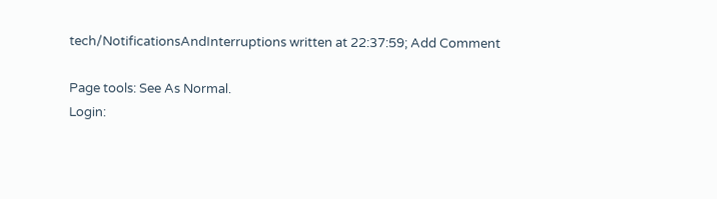tech/NotificationsAndInterruptions written at 22:37:59; Add Comment

Page tools: See As Normal.
Login: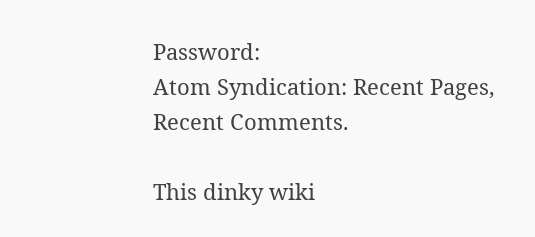Password:
Atom Syndication: Recent Pages, Recent Comments.

This dinky wiki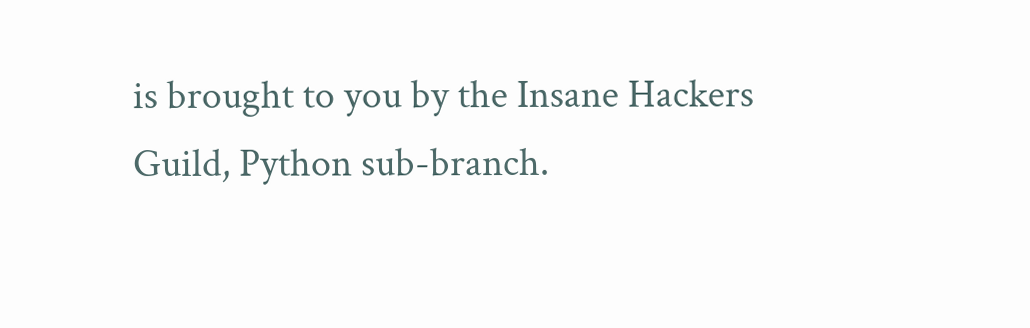is brought to you by the Insane Hackers Guild, Python sub-branch.